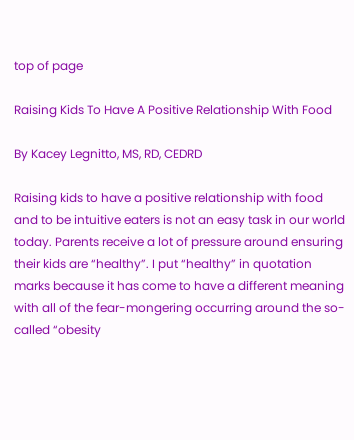top of page

Raising Kids To Have A Positive Relationship With Food

By Kacey Legnitto, MS, RD, CEDRD

Raising kids to have a positive relationship with food and to be intuitive eaters is not an easy task in our world today. Parents receive a lot of pressure around ensuring their kids are “healthy”. I put “healthy” in quotation marks because it has come to have a different meaning with all of the fear-mongering occurring around the so-called “obesity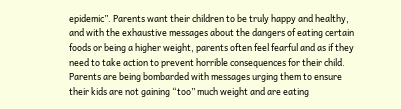epidemic”. Parents want their children to be truly happy and healthy, and with the exhaustive messages about the dangers of eating certain foods or being a higher weight, parents often feel fearful and as if they need to take action to prevent horrible consequences for their child. Parents are being bombarded with messages urging them to ensure their kids are not gaining “too” much weight and are eating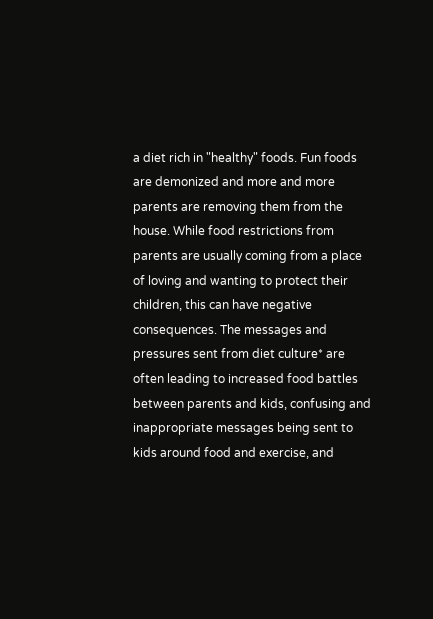a diet rich in "healthy" foods. Fun foods are demonized and more and more parents are removing them from the house. While food restrictions from parents are usually coming from a place of loving and wanting to protect their children, this can have negative consequences. The messages and pressures sent from diet culture* are often leading to increased food battles between parents and kids, confusing and inappropriate messages being sent to kids around food and exercise, and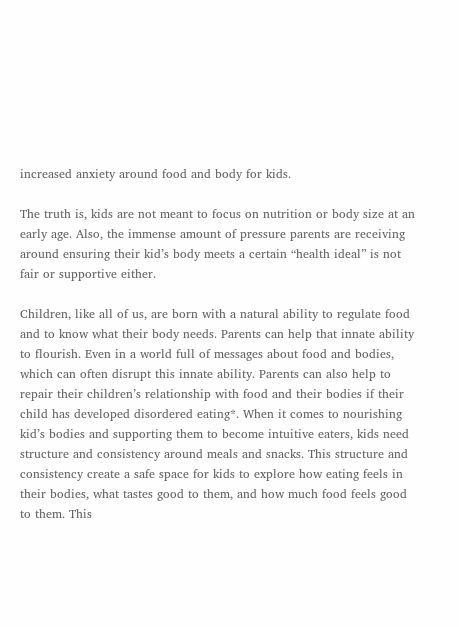increased anxiety around food and body for kids.

The truth is, kids are not meant to focus on nutrition or body size at an early age. Also, the immense amount of pressure parents are receiving around ensuring their kid’s body meets a certain “health ideal” is not fair or supportive either.

Children, like all of us, are born with a natural ability to regulate food and to know what their body needs. Parents can help that innate ability to flourish. Even in a world full of messages about food and bodies, which can often disrupt this innate ability. Parents can also help to repair their children’s relationship with food and their bodies if their child has developed disordered eating*. When it comes to nourishing kid’s bodies and supporting them to become intuitive eaters, kids need structure and consistency around meals and snacks. This structure and consistency create a safe space for kids to explore how eating feels in their bodies, what tastes good to them, and how much food feels good to them. This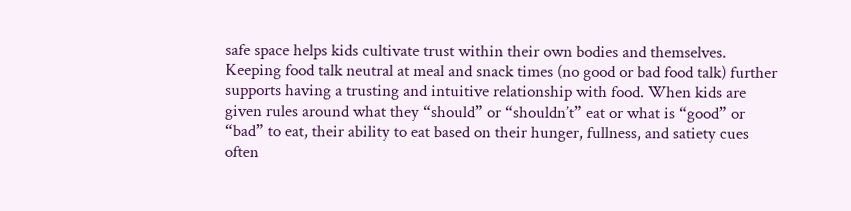safe space helps kids cultivate trust within their own bodies and themselves. Keeping food talk neutral at meal and snack times (no good or bad food talk) further supports having a trusting and intuitive relationship with food. When kids are given rules around what they “should” or “shouldn’t” eat or what is “good” or “bad” to eat, their ability to eat based on their hunger, fullness, and satiety cues often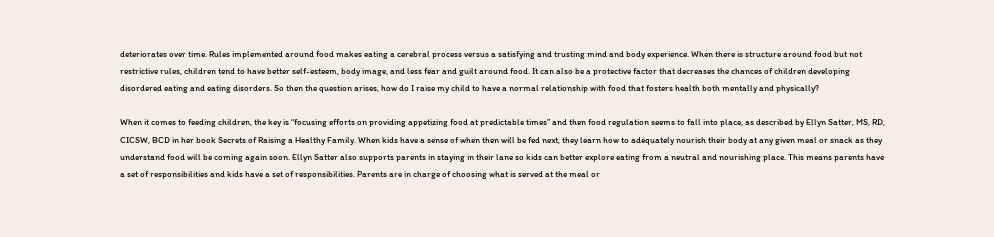deteriorates over time. Rules implemented around food makes eating a cerebral process versus a satisfying and trusting mind and body experience. When there is structure around food but not restrictive rules, children tend to have better self-esteem, body image, and less fear and guilt around food. It can also be a protective factor that decreases the chances of children developing disordered eating and eating disorders. So then the question arises, how do I raise my child to have a normal relationship with food that fosters health both mentally and physically?

When it comes to feeding children, the key is “focusing efforts on providing appetizing food at predictable times” and then food regulation seems to fall into place, as described by Ellyn Satter, MS, RD, CICSW, BCD in her book Secrets of Raising a Healthy Family. When kids have a sense of when then will be fed next, they learn how to adequately nourish their body at any given meal or snack as they understand food will be coming again soon. Ellyn Satter also supports parents in staying in their lane so kids can better explore eating from a neutral and nourishing place. This means parents have a set of responsibilities and kids have a set of responsibilities. Parents are in charge of choosing what is served at the meal or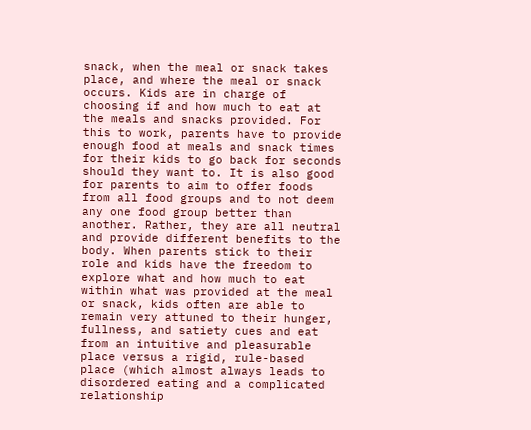snack, when the meal or snack takes place, and where the meal or snack occurs. Kids are in charge of choosing if and how much to eat at the meals and snacks provided. For this to work, parents have to provide enough food at meals and snack times for their kids to go back for seconds should they want to. It is also good for parents to aim to offer foods from all food groups and to not deem any one food group better than another. Rather, they are all neutral and provide different benefits to the body. When parents stick to their role and kids have the freedom to explore what and how much to eat within what was provided at the meal or snack, kids often are able to remain very attuned to their hunger, fullness, and satiety cues and eat from an intuitive and pleasurable place versus a rigid, rule-based place (which almost always leads to disordered eating and a complicated relationship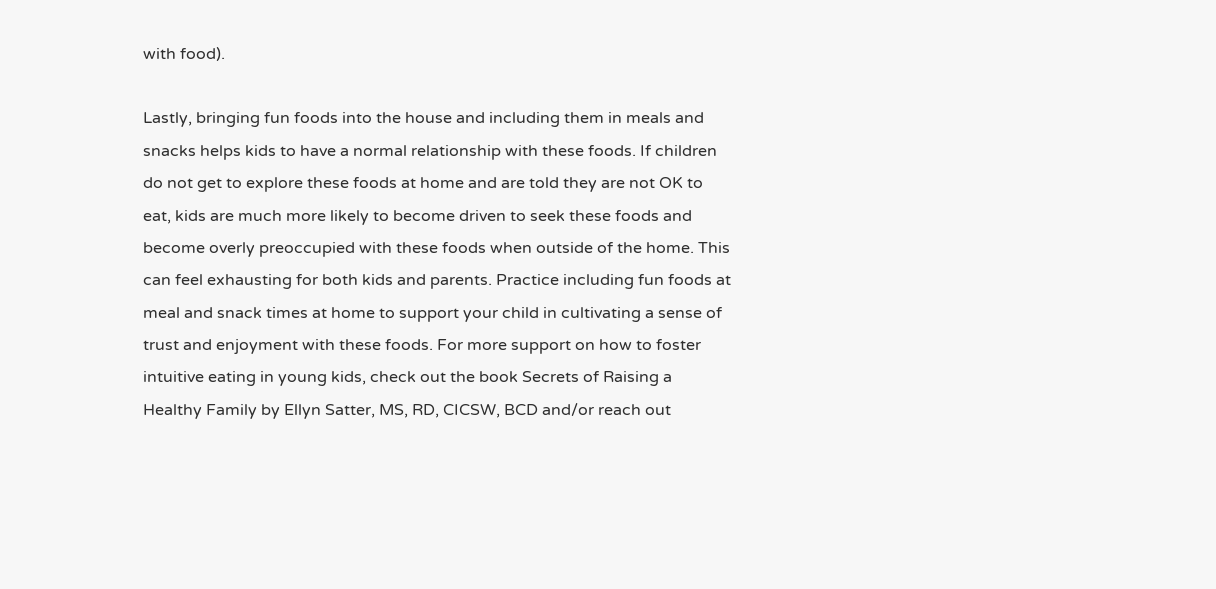with food).

Lastly, bringing fun foods into the house and including them in meals and snacks helps kids to have a normal relationship with these foods. If children do not get to explore these foods at home and are told they are not OK to eat, kids are much more likely to become driven to seek these foods and become overly preoccupied with these foods when outside of the home. This can feel exhausting for both kids and parents. Practice including fun foods at meal and snack times at home to support your child in cultivating a sense of trust and enjoyment with these foods. For more support on how to foster intuitive eating in young kids, check out the book Secrets of Raising a Healthy Family by Ellyn Satter, MS, RD, CICSW, BCD and/or reach out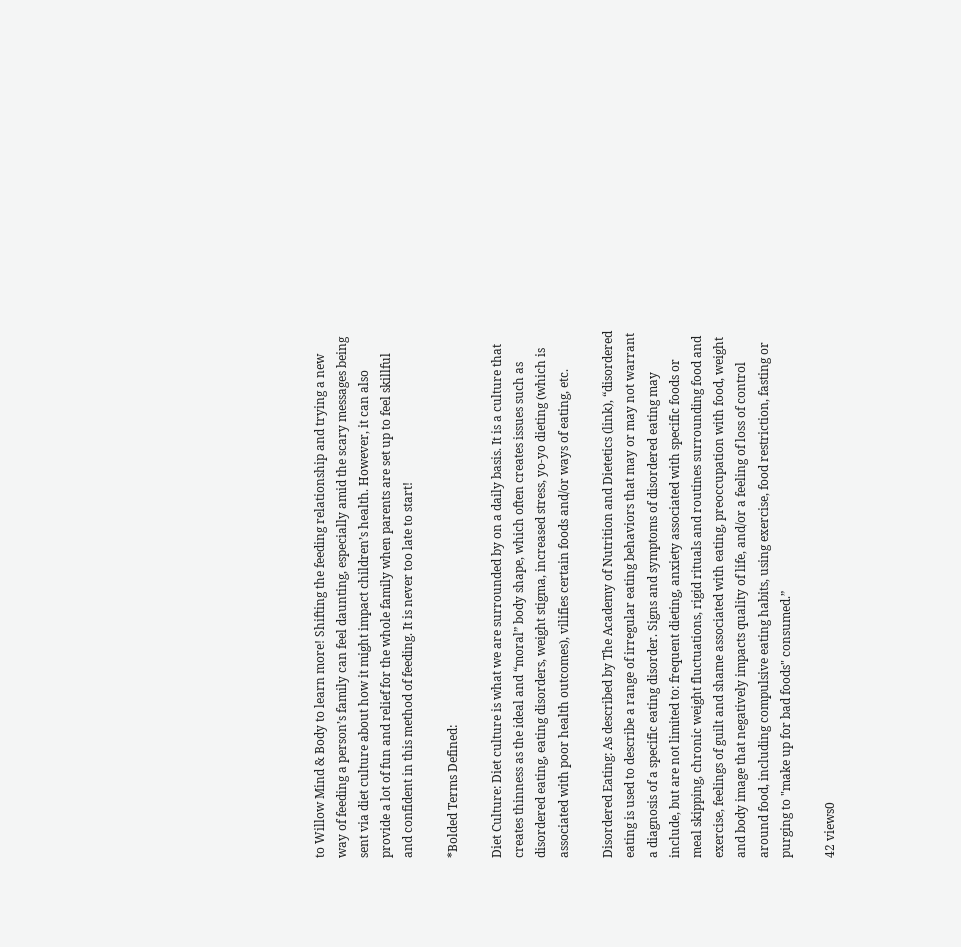to Willow Mind & Body to learn more! Shifting the feeding relationship and trying a new way of feeding a person’s family can feel daunting, especially amid the scary messages being sent via diet culture about how it might impact children’s health. However, it can also provide a lot of fun and relief for the whole family when parents are set up to feel skillful and confident in this method of feeding. It is never too late to start!

*Bolded Terms Defined:

Diet Culture: Diet culture is what we are surrounded by on a daily basis. It is a culture that creates thinness as the ideal and “moral” body shape, which often creates issues such as disordered eating, eating disorders, weight stigma, increased stress, yo-yo dieting (which is associated with poor health outcomes), vilifies certain foods and/or ways of eating, etc.

Disordered Eating: As described by The Academy of Nutrition and Dietetics (link), “disordered eating is used to describe a range of irregular eating behaviors that may or may not warrant a diagnosis of a specific eating disorder. Signs and symptoms of disordered eating may include, but are not limited to: frequent dieting, anxiety associated with specific foods or meal skipping, chronic weight fluctuations, rigid rituals and routines surrounding food and exercise, feelings of guilt and shame associated with eating, preoccupation with food, weight and body image that negatively impacts quality of life, and/or a feeling of loss of control around food, including compulsive eating habits, using exercise, food restriction, fasting or purging to "make up for bad foods" consumed.”

42 views0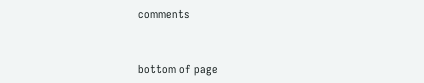comments


bottom of page